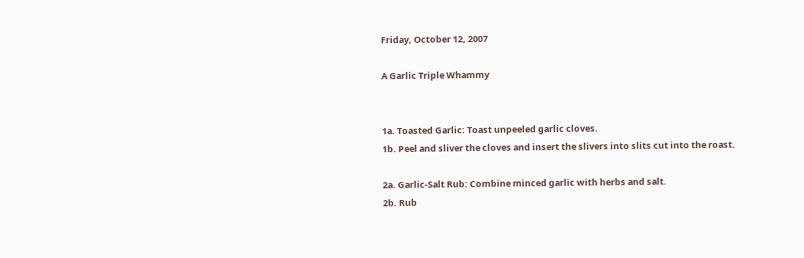Friday, October 12, 2007

A Garlic Triple Whammy


1a. Toasted Garlic: Toast unpeeled garlic cloves.
1b. Peel and sliver the cloves and insert the slivers into slits cut into the roast.

2a. Garlic-Salt Rub: Combine minced garlic with herbs and salt.
2b. Rub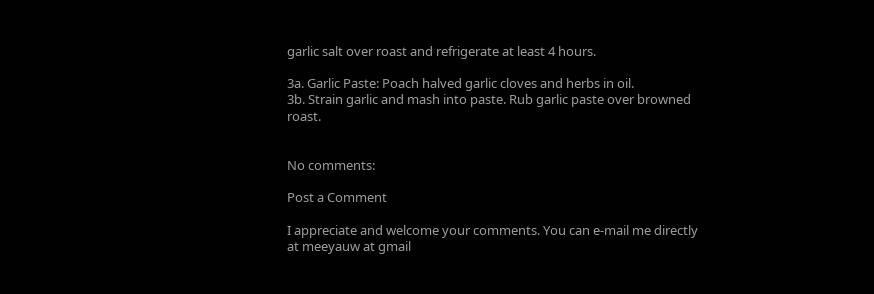garlic salt over roast and refrigerate at least 4 hours.

3a. Garlic Paste: Poach halved garlic cloves and herbs in oil.
3b. Strain garlic and mash into paste. Rub garlic paste over browned roast.


No comments:

Post a Comment

I appreciate and welcome your comments. You can e-mail me directly at meeyauw at gmail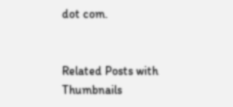dot com.


Related Posts with Thumbnails